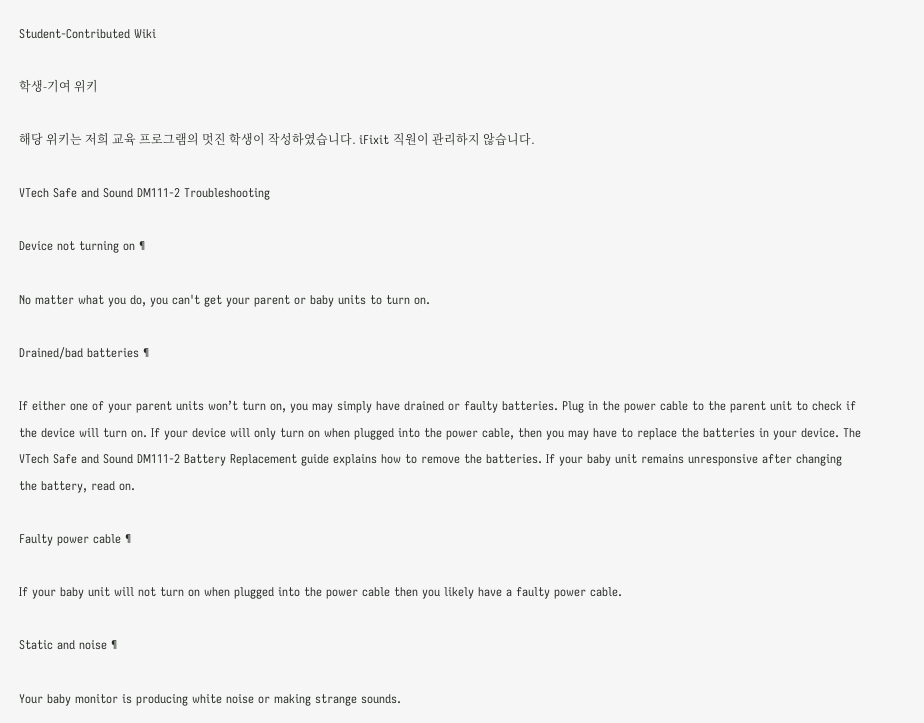Student-Contributed Wiki

학생-기여 위키

해당 위키는 저희 교육 프로그램의 멋진 학생이 작성하였습니다. iFixit 직원이 관리하지 않습니다.

VTech Safe and Sound DM111-2 Troubleshooting

Device not turning on ¶

No matter what you do, you can't get your parent or baby units to turn on.

Drained/bad batteries ¶

If either one of your parent units won’t turn on, you may simply have drained or faulty batteries. Plug in the power cable to the parent unit to check if the device will turn on. If your device will only turn on when plugged into the power cable, then you may have to replace the batteries in your device. The VTech Safe and Sound DM111-2 Battery Replacement guide explains how to remove the batteries. If your baby unit remains unresponsive after changing the battery, read on.

Faulty power cable ¶

If your baby unit will not turn on when plugged into the power cable then you likely have a faulty power cable.

Static and noise ¶

Your baby monitor is producing white noise or making strange sounds.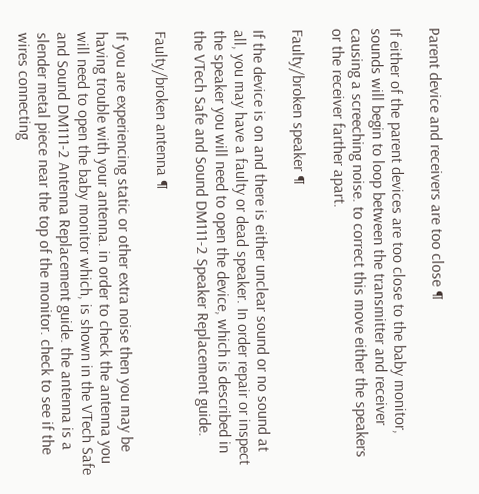Parent device and receivers are too close ¶

If either of the parent devices are too close to the baby monitor, sounds will begin to loop between the transmitter and receiver causing a screeching noise. to correct this move either the speakers or the receiver farther apart.

Faulty/broken speaker ¶

If the device is on and there is either unclear sound or no sound at all, you may have a faulty or dead speaker. In order repair or inspect the speaker you will need to open the device, which is described in the VTech Safe and Sound DM111-2 Speaker Replacement guide.

Faulty/broken antenna ¶

If you are experiencing static or other extra noise then you may be having trouble with your antenna. in order to check the antenna you will need to open the baby monitor which, is shown in the VTech Safe and Sound DM111-2 Antenna Replacement guide. the antenna is a slender metal piece near the top of the monitor. check to see if the wires connecting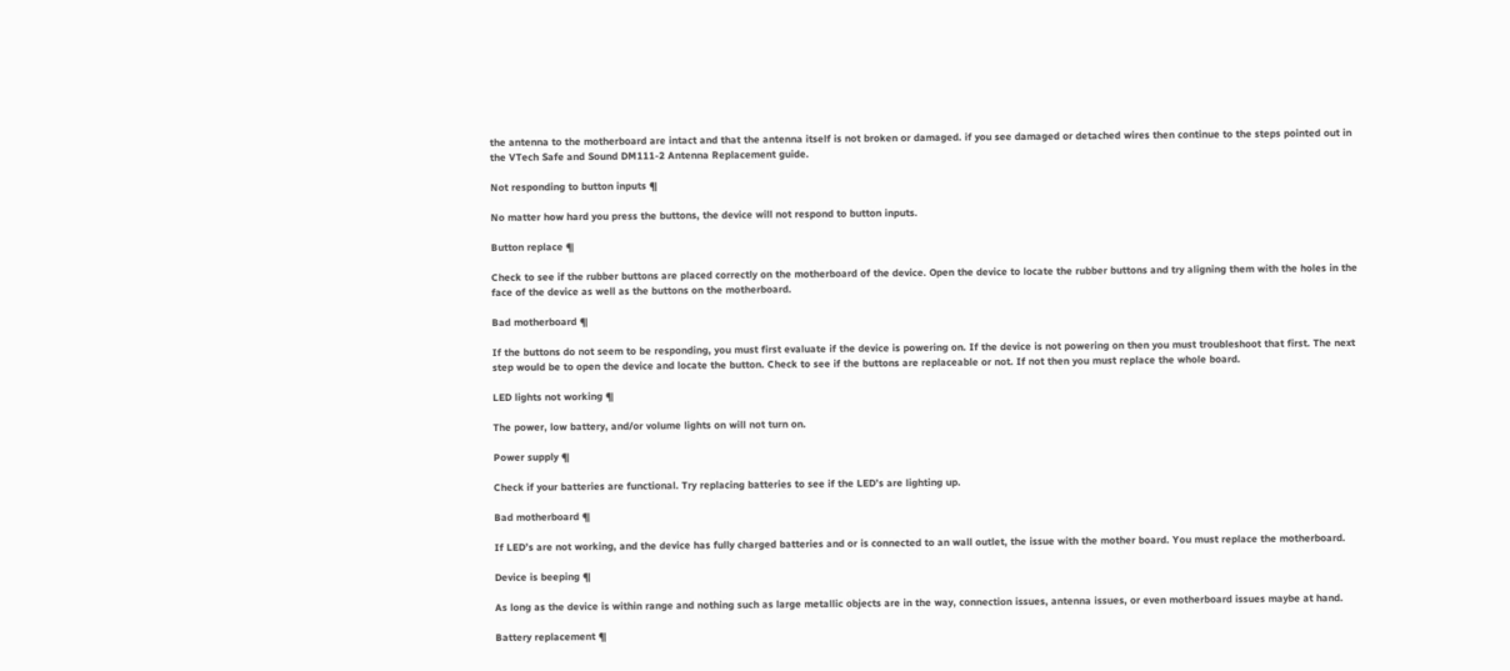the antenna to the motherboard are intact and that the antenna itself is not broken or damaged. if you see damaged or detached wires then continue to the steps pointed out in the VTech Safe and Sound DM111-2 Antenna Replacement guide.

Not responding to button inputs ¶

No matter how hard you press the buttons, the device will not respond to button inputs.

Button replace ¶

Check to see if the rubber buttons are placed correctly on the motherboard of the device. Open the device to locate the rubber buttons and try aligning them with the holes in the face of the device as well as the buttons on the motherboard.

Bad motherboard ¶

If the buttons do not seem to be responding, you must first evaluate if the device is powering on. If the device is not powering on then you must troubleshoot that first. The next step would be to open the device and locate the button. Check to see if the buttons are replaceable or not. If not then you must replace the whole board.

LED lights not working ¶

The power, low battery, and/or volume lights on will not turn on.

Power supply ¶

Check if your batteries are functional. Try replacing batteries to see if the LED’s are lighting up.

Bad motherboard ¶

If LED’s are not working, and the device has fully charged batteries and or is connected to an wall outlet, the issue with the mother board. You must replace the motherboard.

Device is beeping ¶

As long as the device is within range and nothing such as large metallic objects are in the way, connection issues, antenna issues, or even motherboard issues maybe at hand.

Battery replacement ¶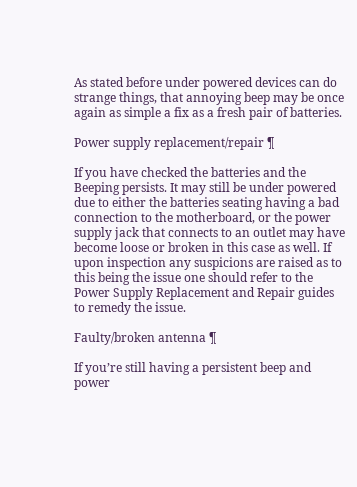As stated before under powered devices can do strange things, that annoying beep may be once again as simple a fix as a fresh pair of batteries.

Power supply replacement/repair ¶

If you have checked the batteries and the Beeping persists. It may still be under powered due to either the batteries seating having a bad connection to the motherboard, or the power supply jack that connects to an outlet may have become loose or broken in this case as well. If upon inspection any suspicions are raised as to this being the issue one should refer to the Power Supply Replacement and Repair guides to remedy the issue.

Faulty/broken antenna ¶

If you’re still having a persistent beep and power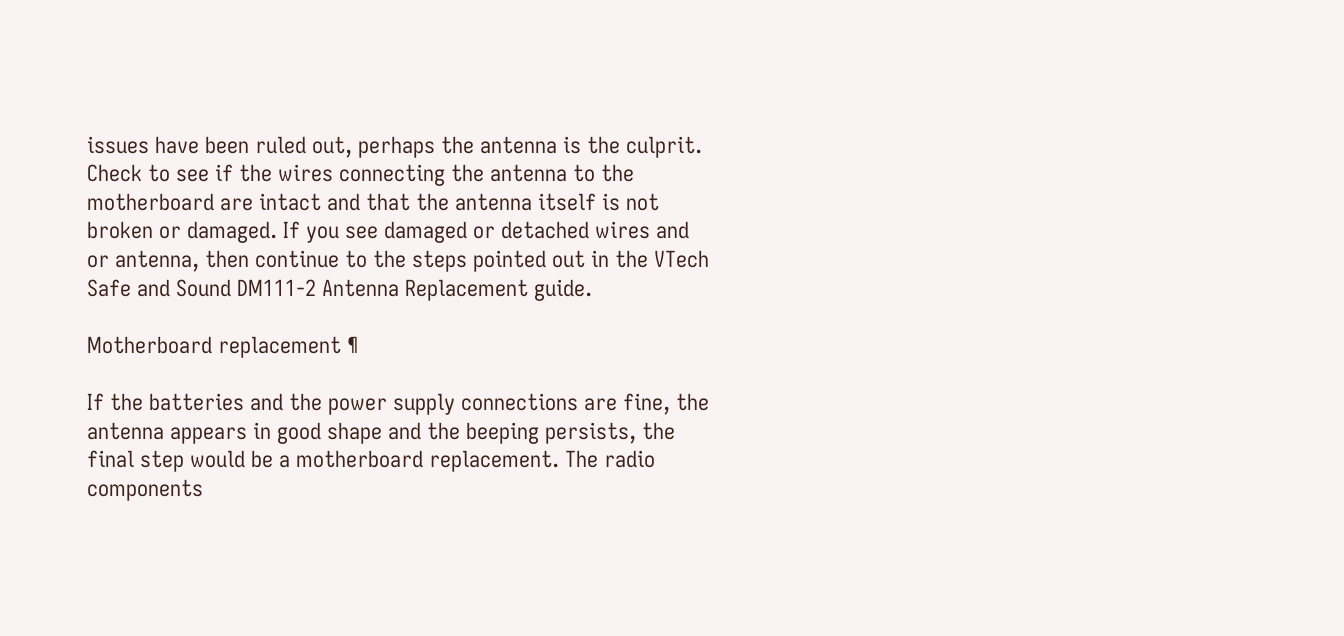issues have been ruled out, perhaps the antenna is the culprit. Check to see if the wires connecting the antenna to the motherboard are intact and that the antenna itself is not broken or damaged. If you see damaged or detached wires and or antenna, then continue to the steps pointed out in the VTech Safe and Sound DM111-2 Antenna Replacement guide.

Motherboard replacement ¶

If the batteries and the power supply connections are fine, the antenna appears in good shape and the beeping persists, the final step would be a motherboard replacement. The radio components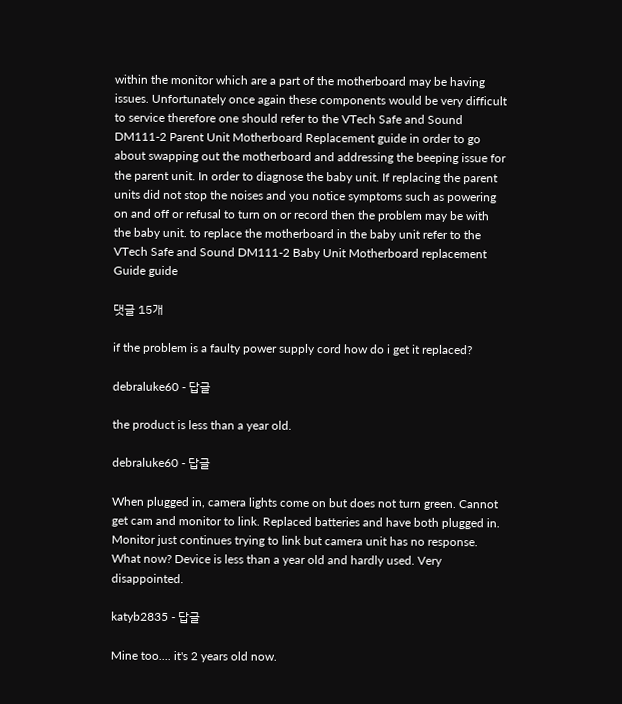within the monitor which are a part of the motherboard may be having issues. Unfortunately once again these components would be very difficult to service therefore one should refer to the VTech Safe and Sound DM111-2 Parent Unit Motherboard Replacement guide in order to go about swapping out the motherboard and addressing the beeping issue for the parent unit. In order to diagnose the baby unit. If replacing the parent units did not stop the noises and you notice symptoms such as powering on and off or refusal to turn on or record then the problem may be with the baby unit. to replace the motherboard in the baby unit refer to the VTech Safe and Sound DM111-2 Baby Unit Motherboard replacement Guide guide

댓글 15개

if the problem is a faulty power supply cord how do i get it replaced?

debraluke60 - 답글

the product is less than a year old.

debraluke60 - 답글

When plugged in, camera lights come on but does not turn green. Cannot get cam and monitor to link. Replaced batteries and have both plugged in. Monitor just continues trying to link but camera unit has no response. What now? Device is less than a year old and hardly used. Very disappointed.

katyb2835 - 답글

Mine too.... it's 2 years old now.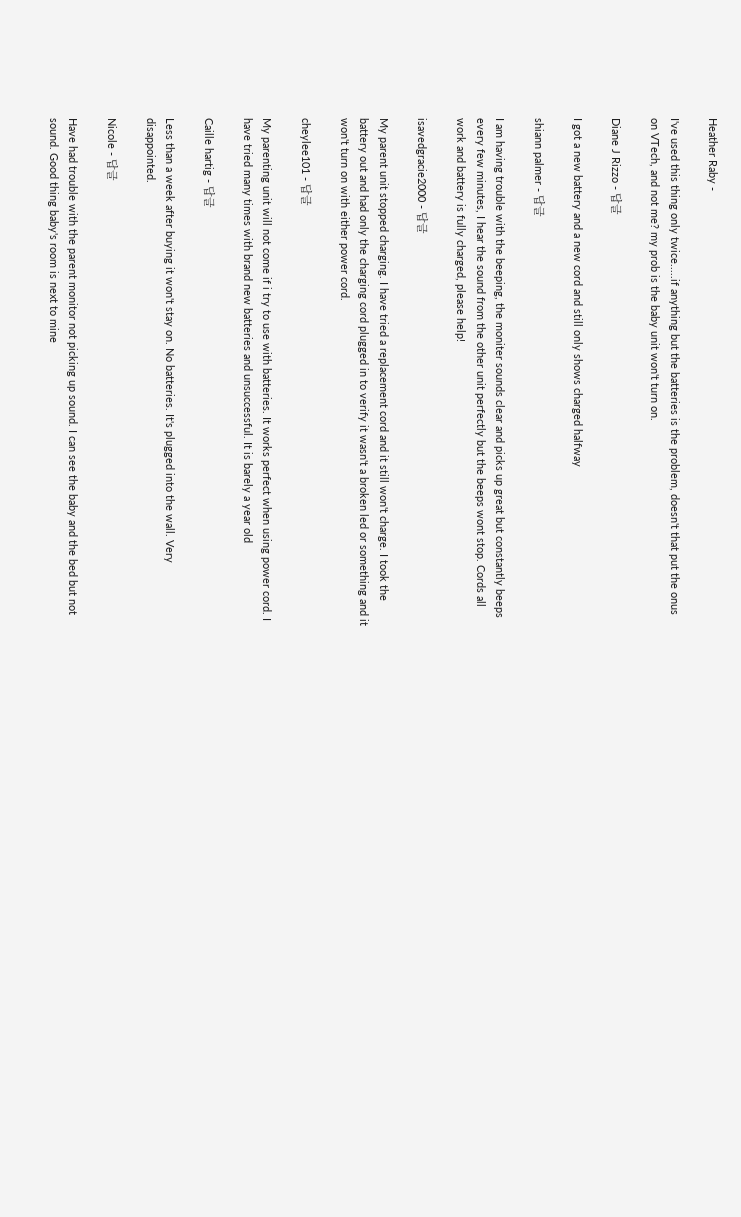Heather Raby -

I've used this thing only twice.....if anything but the batteries is the problem, doesn't that put the onus on VTech, and not me? my prob is the baby unit won't turn on.

Diane J Rizzo - 답글

I got a new battery and a new cord and still only shows charged halfway

shiann palmer - 답글

I am having trouble with the beeping, the moniter sounds clear and picks up great but constantly beeps every few minutes, I hear the sound from the other unit perfectly but the beeps wont stop. Cords all work and battery is fully charged, please help!

isavedgracie2000 - 답글

My parent unit stopped charging. I have tried a replacement cord and it still won't charge. I took the battery out and had only the charging cord plugged in to verify it wasn't a broken led or something and it won't turn on with either power cord.

cheylee101 - 답글

My parenting unit will not come if i try to use with batteries. It works perfect when using power cord. I have tried many times with brand new batteries and unsuccessful. It is barely a year old

Caille hartig - 답글

Less than a week after buying it won't stay on. No batteries. It's plugged into the wall. Very disappointed.

Nicole - 답글

Have had trouble with the parent monitor not picking up sound. I can see the baby and the bed but not sound. Good thing baby's room is next to mine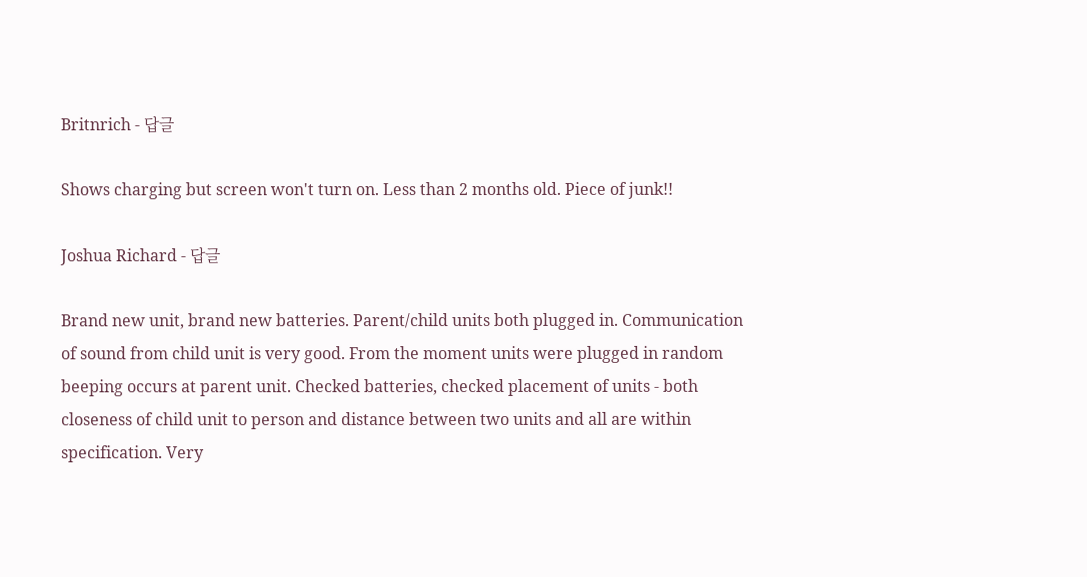Britnrich - 답글

Shows charging but screen won't turn on. Less than 2 months old. Piece of junk!!

Joshua Richard - 답글

Brand new unit, brand new batteries. Parent/child units both plugged in. Communication of sound from child unit is very good. From the moment units were plugged in random beeping occurs at parent unit. Checked batteries, checked placement of units - both closeness of child unit to person and distance between two units and all are within specification. Very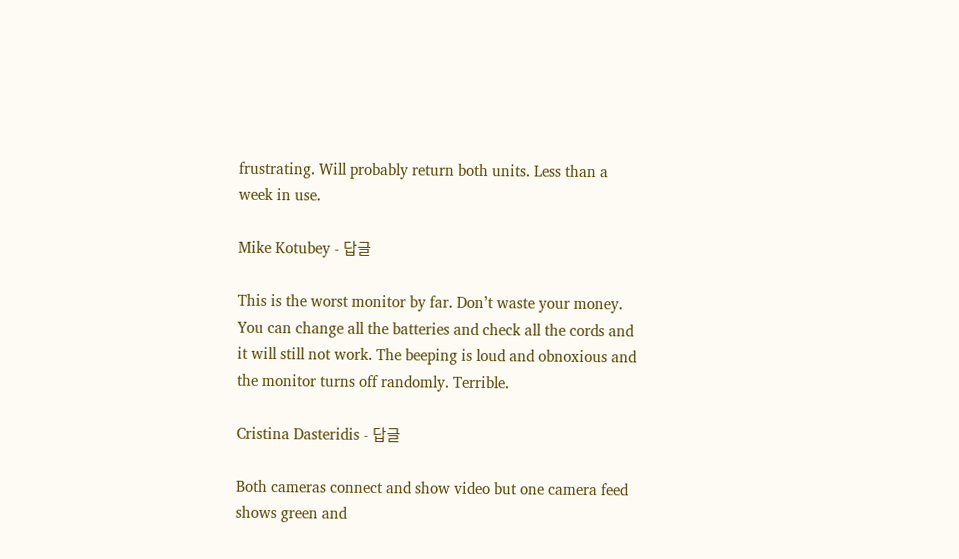frustrating. Will probably return both units. Less than a week in use.

Mike Kotubey - 답글

This is the worst monitor by far. Don’t waste your money. You can change all the batteries and check all the cords and it will still not work. The beeping is loud and obnoxious and the monitor turns off randomly. Terrible.

Cristina Dasteridis - 답글

Both cameras connect and show video but one camera feed shows green and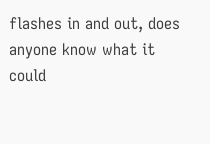flashes in and out, does anyone know what it could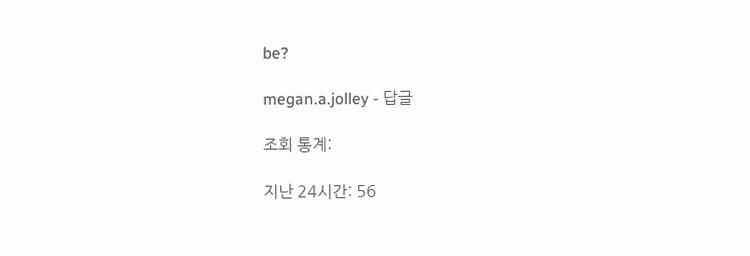be?

megan.a.jolley - 답글

조회 통계:

지난 24시간: 56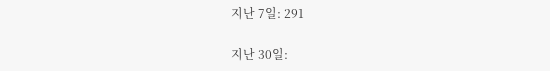지난 7일: 291

지난 30일: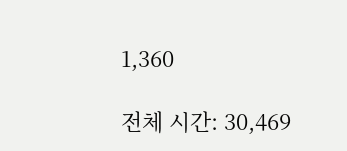1,360

전체 시간: 30,469